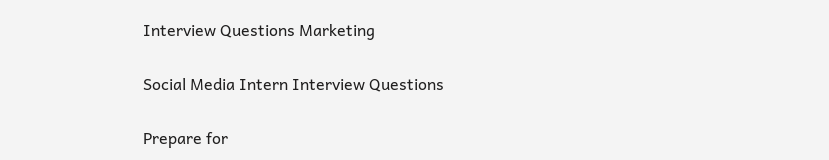Interview Questions Marketing

Social Media Intern Interview Questions

Prepare for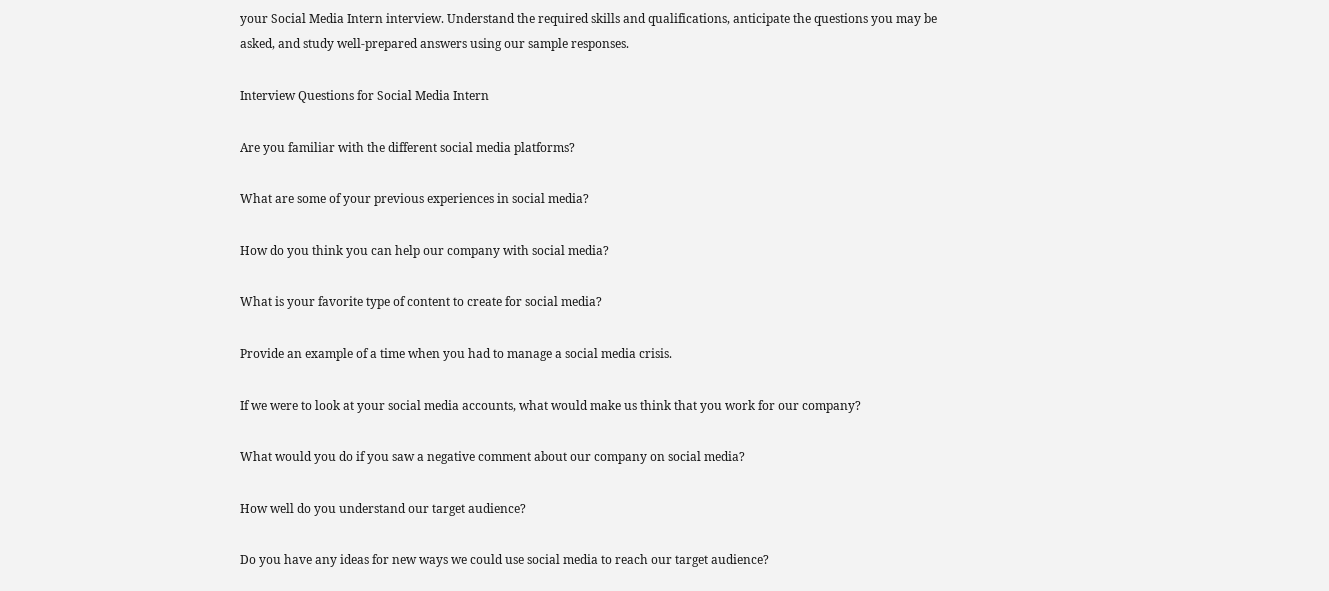your Social Media Intern interview. Understand the required skills and qualifications, anticipate the questions you may be asked, and study well-prepared answers using our sample responses.

Interview Questions for Social Media Intern

Are you familiar with the different social media platforms?

What are some of your previous experiences in social media?

How do you think you can help our company with social media?

What is your favorite type of content to create for social media?

Provide an example of a time when you had to manage a social media crisis.

If we were to look at your social media accounts, what would make us think that you work for our company?

What would you do if you saw a negative comment about our company on social media?

How well do you understand our target audience?

Do you have any ideas for new ways we could use social media to reach our target audience?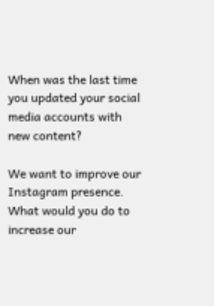When was the last time you updated your social media accounts with new content?

We want to improve our Instagram presence. What would you do to increase our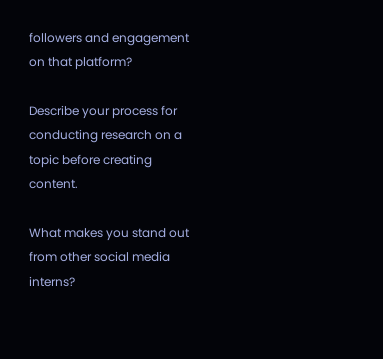followers and engagement on that platform?

Describe your process for conducting research on a topic before creating content.

What makes you stand out from other social media interns?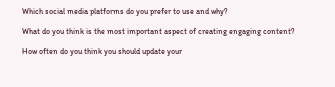Which social media platforms do you prefer to use and why?

What do you think is the most important aspect of creating engaging content?

How often do you think you should update your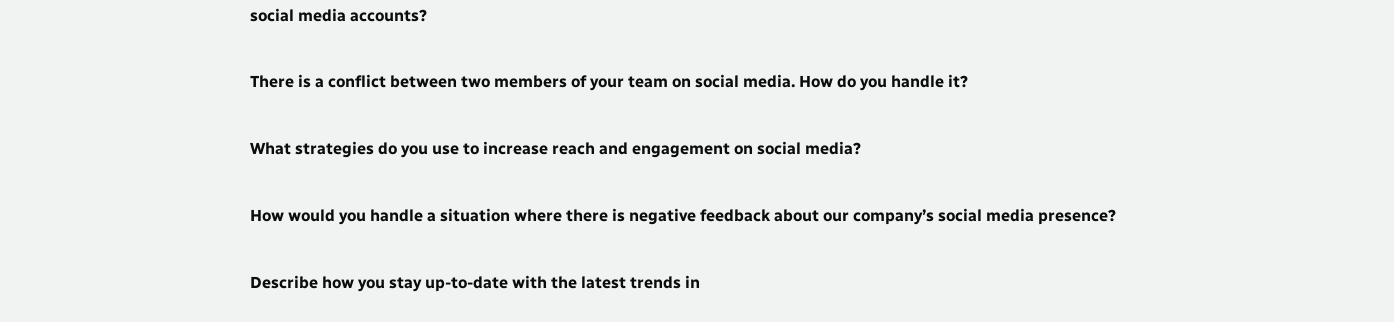social media accounts?

There is a conflict between two members of your team on social media. How do you handle it?

What strategies do you use to increase reach and engagement on social media?

How would you handle a situation where there is negative feedback about our company’s social media presence?

Describe how you stay up-to-date with the latest trends in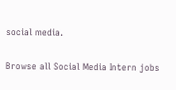social media.

Browse all Social Media Intern jobs